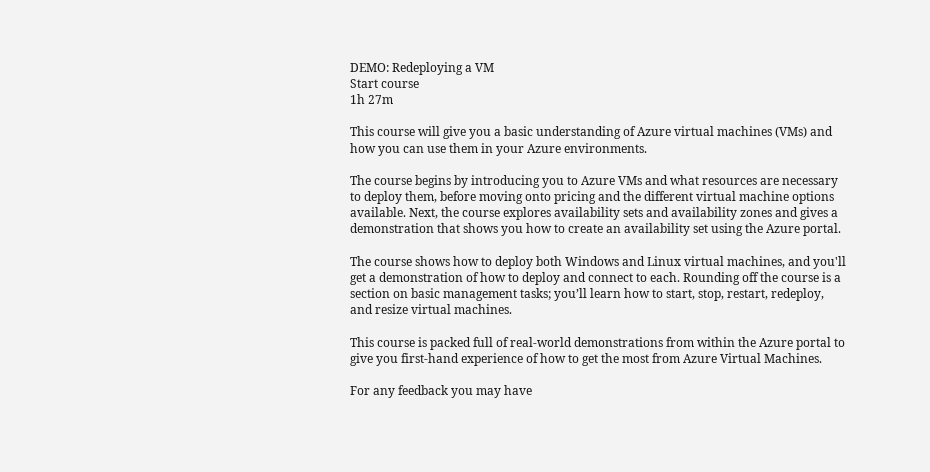DEMO: Redeploying a VM
Start course
1h 27m

This course will give you a basic understanding of Azure virtual machines (VMs) and how you can use them in your Azure environments.

The course begins by introducing you to Azure VMs and what resources are necessary to deploy them, before moving onto pricing and the different virtual machine options available. Next, the course explores availability sets and availability zones and gives a demonstration that shows you how to create an availability set using the Azure portal.

The course shows how to deploy both Windows and Linux virtual machines, and you'll get a demonstration of how to deploy and connect to each. Rounding off the course is a section on basic management tasks; you’ll learn how to start, stop, restart, redeploy, and resize virtual machines.

This course is packed full of real-world demonstrations from within the Azure portal to give you first-hand experience of how to get the most from Azure Virtual Machines.

For any feedback you may have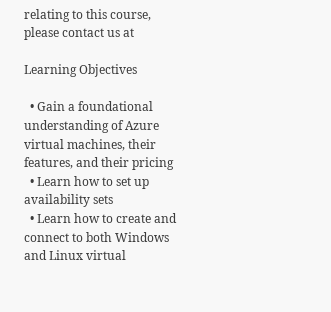relating to this course, please contact us at

Learning Objectives

  • Gain a foundational understanding of Azure virtual machines, their features, and their pricing
  • Learn how to set up availability sets
  • Learn how to create and connect to both Windows and Linux virtual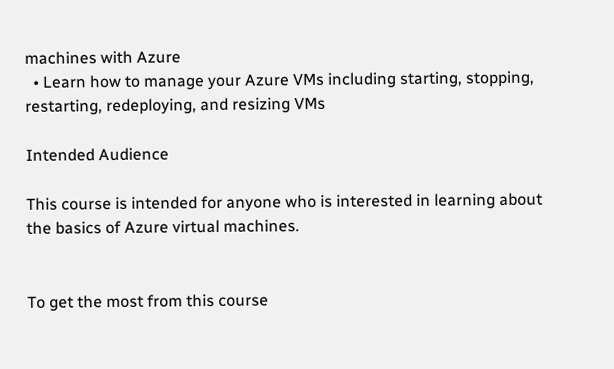machines with Azure
  • Learn how to manage your Azure VMs including starting, stopping, restarting, redeploying, and resizing VMs

Intended Audience

This course is intended for anyone who is interested in learning about the basics of Azure virtual machines.


To get the most from this course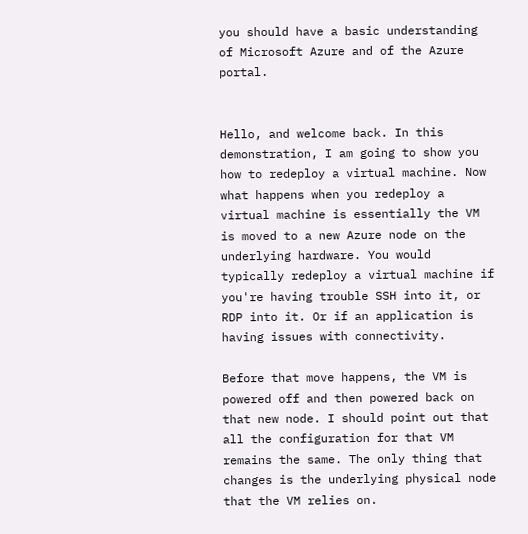you should have a basic understanding of Microsoft Azure and of the Azure portal.


Hello, and welcome back. In this demonstration, I am going to show you how to redeploy a virtual machine. Now what happens when you redeploy a virtual machine is essentially the VM is moved to a new Azure node on the underlying hardware. You would typically redeploy a virtual machine if you're having trouble SSH into it, or RDP into it. Or if an application is having issues with connectivity.

Before that move happens, the VM is powered off and then powered back on that new node. I should point out that all the configuration for that VM remains the same. The only thing that changes is the underlying physical node that the VM relies on.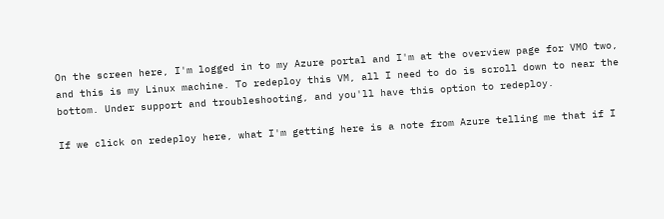On the screen here, I'm logged in to my Azure portal and I'm at the overview page for VMO two, and this is my Linux machine. To redeploy this VM, all I need to do is scroll down to near the bottom. Under support and troubleshooting, and you'll have this option to redeploy.

If we click on redeploy here, what I'm getting here is a note from Azure telling me that if I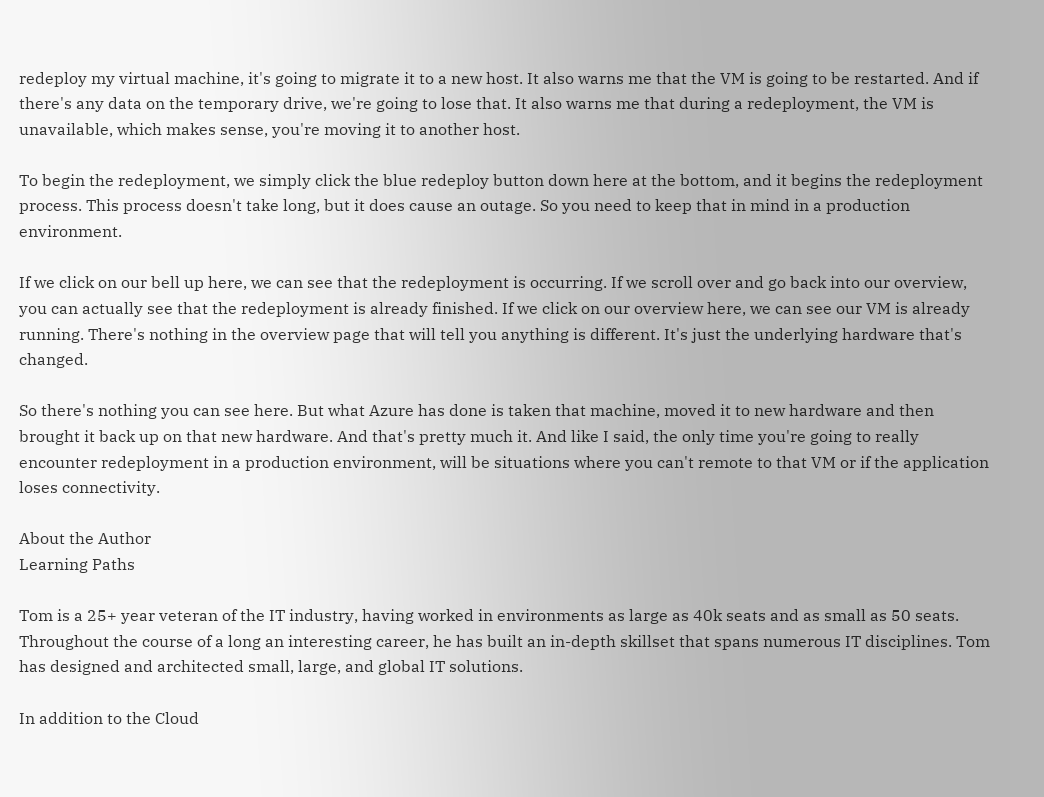redeploy my virtual machine, it's going to migrate it to a new host. It also warns me that the VM is going to be restarted. And if there's any data on the temporary drive, we're going to lose that. It also warns me that during a redeployment, the VM is unavailable, which makes sense, you're moving it to another host.

To begin the redeployment, we simply click the blue redeploy button down here at the bottom, and it begins the redeployment process. This process doesn't take long, but it does cause an outage. So you need to keep that in mind in a production environment.

If we click on our bell up here, we can see that the redeployment is occurring. If we scroll over and go back into our overview, you can actually see that the redeployment is already finished. If we click on our overview here, we can see our VM is already running. There's nothing in the overview page that will tell you anything is different. It's just the underlying hardware that's changed.

So there's nothing you can see here. But what Azure has done is taken that machine, moved it to new hardware and then brought it back up on that new hardware. And that's pretty much it. And like I said, the only time you're going to really encounter redeployment in a production environment, will be situations where you can't remote to that VM or if the application loses connectivity.

About the Author
Learning Paths

Tom is a 25+ year veteran of the IT industry, having worked in environments as large as 40k seats and as small as 50 seats. Throughout the course of a long an interesting career, he has built an in-depth skillset that spans numerous IT disciplines. Tom has designed and architected small, large, and global IT solutions.

In addition to the Cloud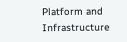Platform and Infrastructure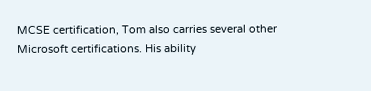MCSE certification, Tom also carries several other Microsoft certifications. His ability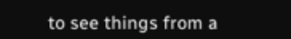to see things from a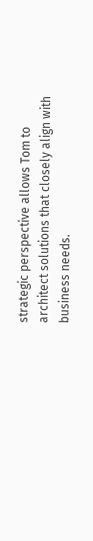strategic perspective allows Tom to architect solutions that closely align with business needs.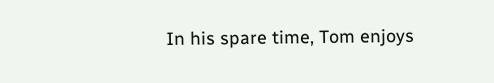In his spare time, Tom enjoys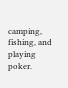camping, fishing, and playing poker.